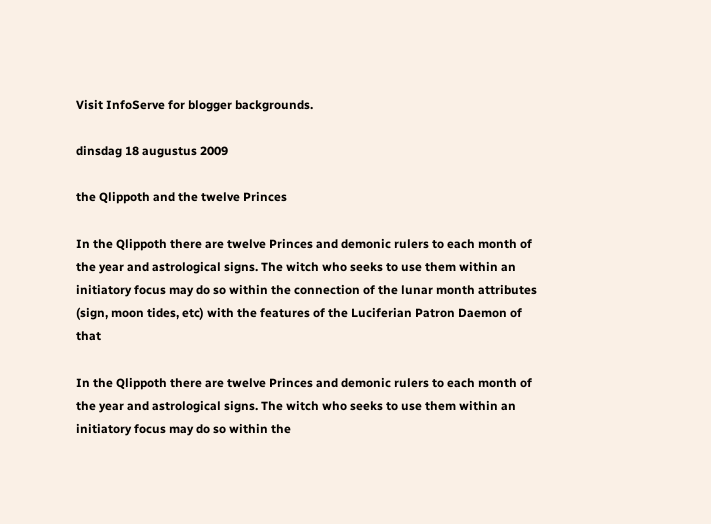Visit InfoServe for blogger backgrounds.

dinsdag 18 augustus 2009

the Qlippoth and the twelve Princes

In the Qlippoth there are twelve Princes and demonic rulers to each month of the year and astrological signs. The witch who seeks to use them within an initiatory focus may do so within the connection of the lunar month attributes (sign, moon tides, etc) with the features of the Luciferian Patron Daemon of that

In the Qlippoth there are twelve Princes and demonic rulers to each month of the year and astrological signs. The witch who seeks to use them within an initiatory focus may do so within the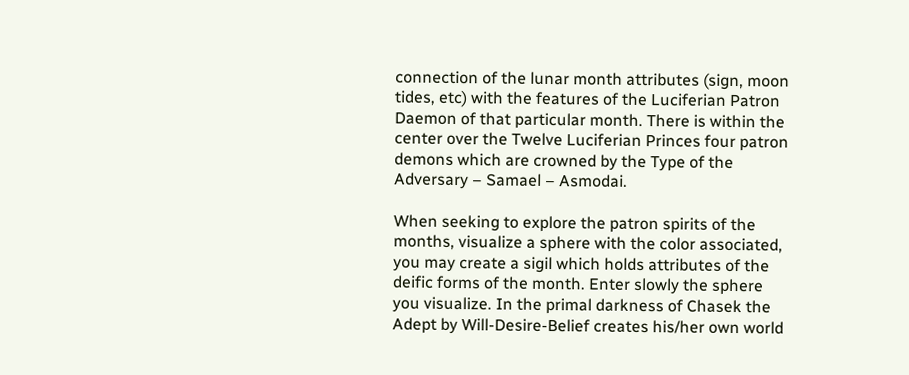connection of the lunar month attributes (sign, moon tides, etc) with the features of the Luciferian Patron Daemon of that particular month. There is within the center over the Twelve Luciferian Princes four patron demons which are crowned by the Type of the Adversary – Samael – Asmodai.

When seeking to explore the patron spirits of the months, visualize a sphere with the color associated, you may create a sigil which holds attributes of the deific forms of the month. Enter slowly the sphere you visualize. In the primal darkness of Chasek the Adept by Will-Desire-Belief creates his/her own world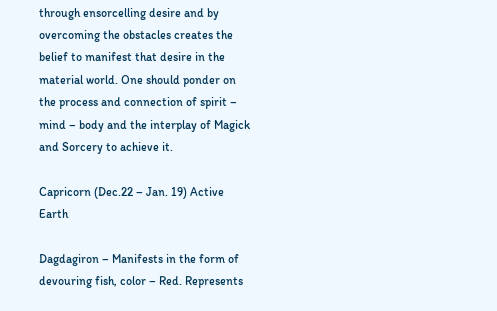through ensorcelling desire and by overcoming the obstacles creates the belief to manifest that desire in the material world. One should ponder on the process and connection of spirit – mind – body and the interplay of Magick and Sorcery to achieve it.

Capricorn (Dec.22 – Jan. 19) Active Earth

Dagdagiron – Manifests in the form of devouring fish, color – Red. Represents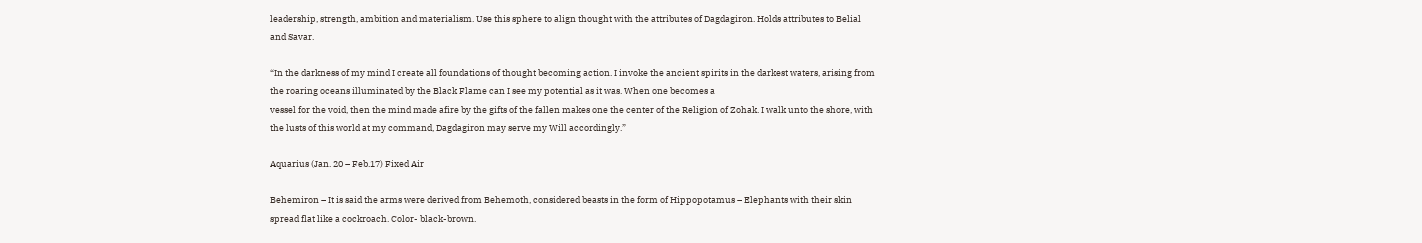leadership, strength, ambition and materialism. Use this sphere to align thought with the attributes of Dagdagiron. Holds attributes to Belial and Savar.

“In the darkness of my mind I create all foundations of thought becoming action. I invoke the ancient spirits in the darkest waters, arising from the roaring oceans illuminated by the Black Flame can I see my potential as it was. When one becomes a
vessel for the void, then the mind made afire by the gifts of the fallen makes one the center of the Religion of Zohak. I walk unto the shore, with the lusts of this world at my command, Dagdagiron may serve my Will accordingly.”

Aquarius (Jan. 20 – Feb.17) Fixed Air

Behemiron – It is said the arms were derived from Behemoth, considered beasts in the form of Hippopotamus – Elephants with their skin spread flat like a cockroach. Color- black-brown.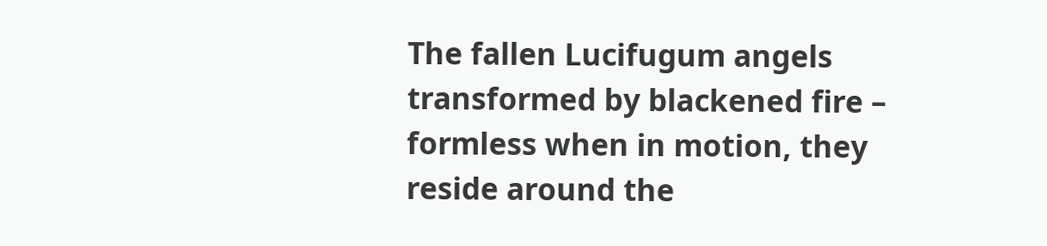The fallen Lucifugum angels transformed by blackened fire – formless when in motion, they reside around the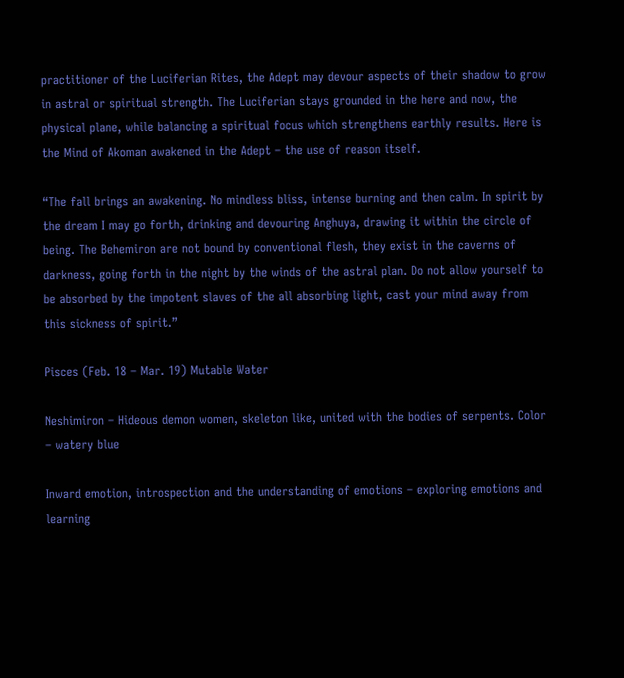practitioner of the Luciferian Rites, the Adept may devour aspects of their shadow to grow in astral or spiritual strength. The Luciferian stays grounded in the here and now, the physical plane, while balancing a spiritual focus which strengthens earthly results. Here is the Mind of Akoman awakened in the Adept – the use of reason itself.

“The fall brings an awakening. No mindless bliss, intense burning and then calm. In spirit by the dream I may go forth, drinking and devouring Anghuya, drawing it within the circle of being. The Behemiron are not bound by conventional flesh, they exist in the caverns of darkness, going forth in the night by the winds of the astral plan. Do not allow yourself to be absorbed by the impotent slaves of the all absorbing light, cast your mind away from this sickness of spirit.”

Pisces (Feb. 18 – Mar. 19) Mutable Water

Neshimiron – Hideous demon women, skeleton like, united with the bodies of serpents. Color – watery blue

Inward emotion, introspection and the understanding of emotions – exploring emotions and learning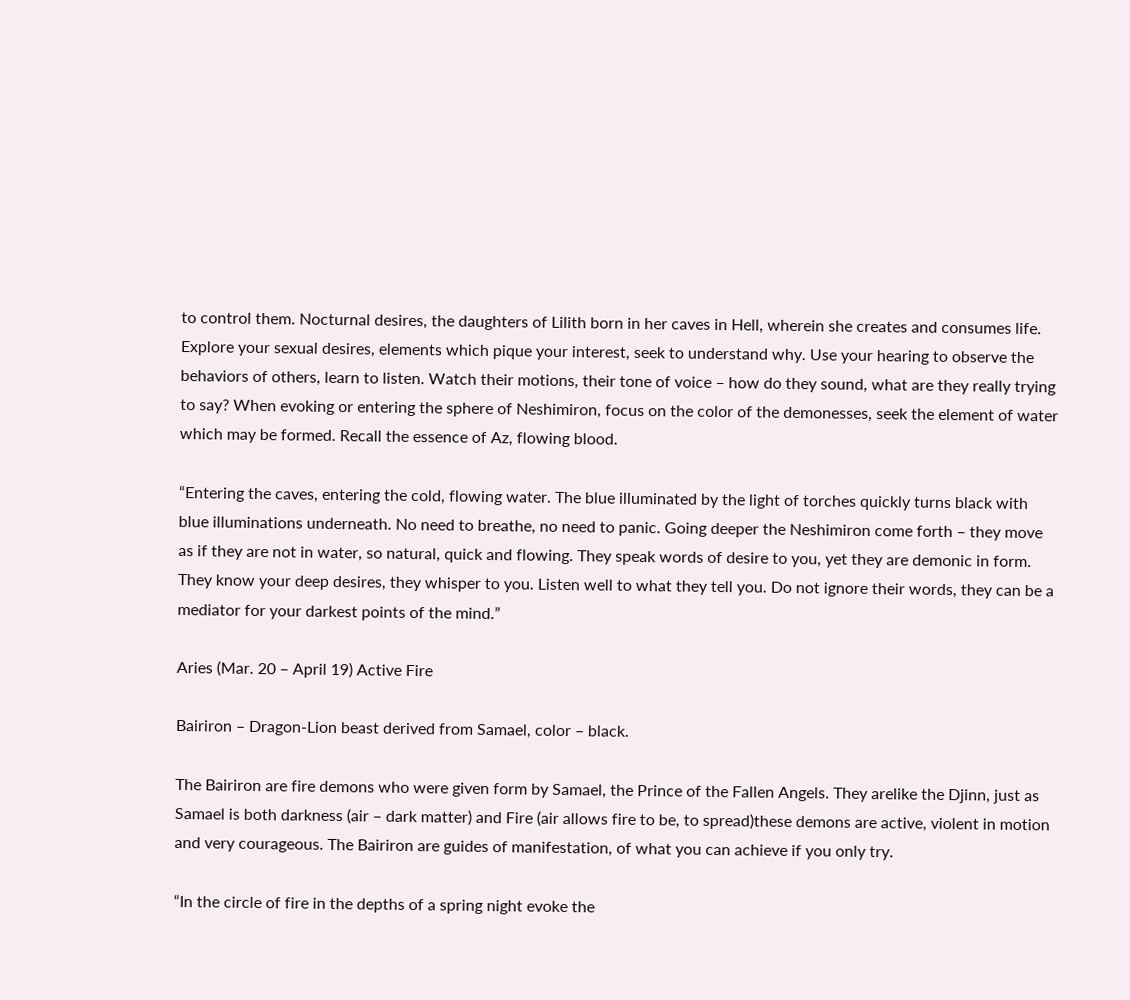to control them. Nocturnal desires, the daughters of Lilith born in her caves in Hell, wherein she creates and consumes life. Explore your sexual desires, elements which pique your interest, seek to understand why. Use your hearing to observe the behaviors of others, learn to listen. Watch their motions, their tone of voice – how do they sound, what are they really trying to say? When evoking or entering the sphere of Neshimiron, focus on the color of the demonesses, seek the element of water which may be formed. Recall the essence of Az, flowing blood.

“Entering the caves, entering the cold, flowing water. The blue illuminated by the light of torches quickly turns black with blue illuminations underneath. No need to breathe, no need to panic. Going deeper the Neshimiron come forth – they move as if they are not in water, so natural, quick and flowing. They speak words of desire to you, yet they are demonic in form. They know your deep desires, they whisper to you. Listen well to what they tell you. Do not ignore their words, they can be a mediator for your darkest points of the mind.”

Aries (Mar. 20 – April 19) Active Fire

Bairiron – Dragon-Lion beast derived from Samael, color – black.

The Bairiron are fire demons who were given form by Samael, the Prince of the Fallen Angels. They arelike the Djinn, just as Samael is both darkness (air – dark matter) and Fire (air allows fire to be, to spread)these demons are active, violent in motion and very courageous. The Bairiron are guides of manifestation, of what you can achieve if you only try.

“In the circle of fire in the depths of a spring night evoke the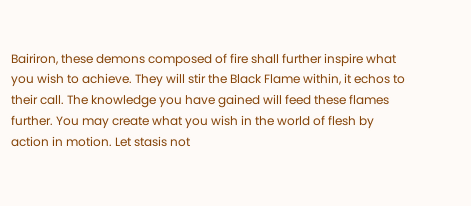Bairiron, these demons composed of fire shall further inspire what you wish to achieve. They will stir the Black Flame within, it echos to their call. The knowledge you have gained will feed these flames further. You may create what you wish in the world of flesh by action in motion. Let stasis not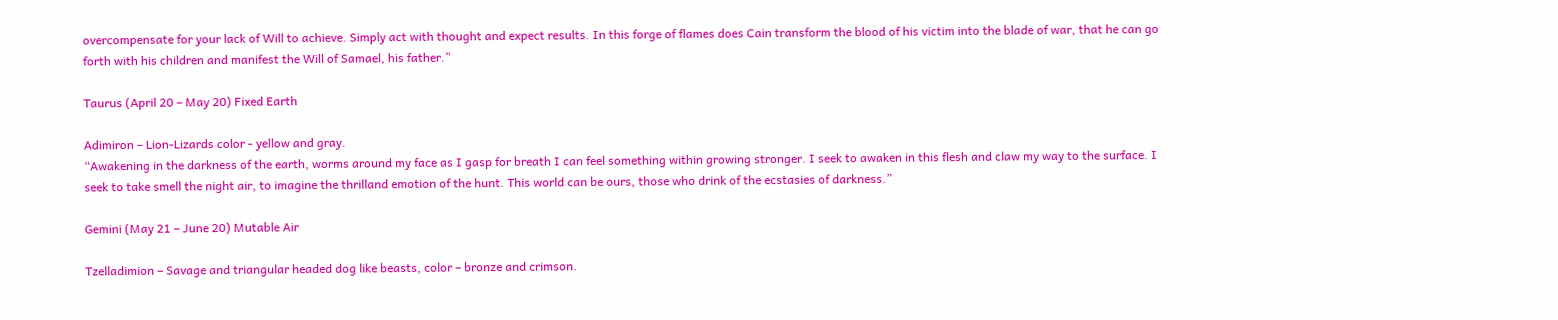overcompensate for your lack of Will to achieve. Simply act with thought and expect results. In this forge of flames does Cain transform the blood of his victim into the blade of war, that he can go forth with his children and manifest the Will of Samael, his father.”

Taurus (April 20 – May 20) Fixed Earth

Adimiron – Lion-Lizards color - yellow and gray.
“Awakening in the darkness of the earth, worms around my face as I gasp for breath I can feel something within growing stronger. I seek to awaken in this flesh and claw my way to the surface. I seek to take smell the night air, to imagine the thrilland emotion of the hunt. This world can be ours, those who drink of the ecstasies of darkness.”

Gemini (May 21 – June 20) Mutable Air

Tzelladimion – Savage and triangular headed dog like beasts, color – bronze and crimson.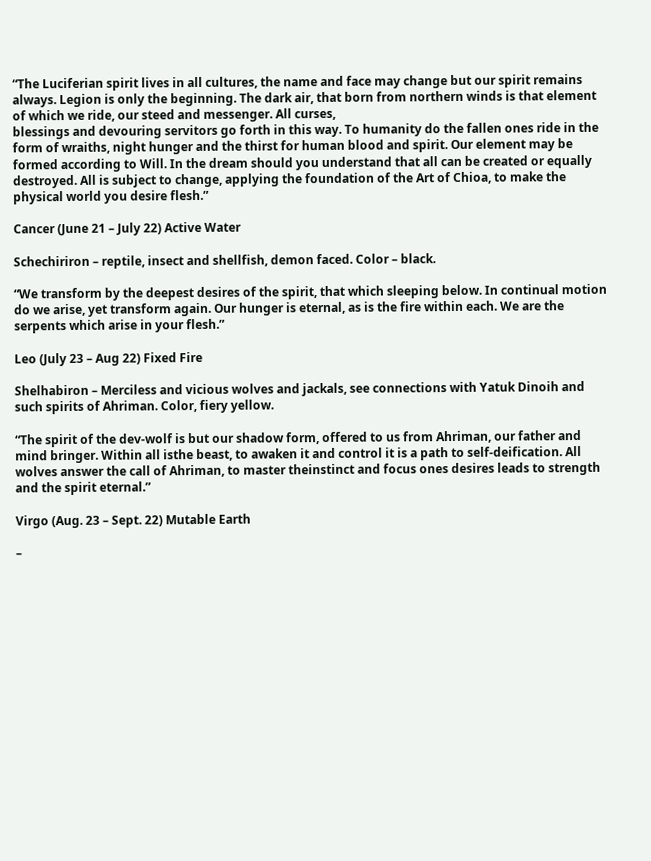“The Luciferian spirit lives in all cultures, the name and face may change but our spirit remains always. Legion is only the beginning. The dark air, that born from northern winds is that element of which we ride, our steed and messenger. All curses,
blessings and devouring servitors go forth in this way. To humanity do the fallen ones ride in the form of wraiths, night hunger and the thirst for human blood and spirit. Our element may be formed according to Will. In the dream should you understand that all can be created or equally destroyed. All is subject to change, applying the foundation of the Art of Chioa, to make the
physical world you desire flesh.”

Cancer (June 21 – July 22) Active Water

Schechiriron – reptile, insect and shellfish, demon faced. Color – black.

“We transform by the deepest desires of the spirit, that which sleeping below. In continual motion do we arise, yet transform again. Our hunger is eternal, as is the fire within each. We are the serpents which arise in your flesh.”

Leo (July 23 – Aug 22) Fixed Fire

Shelhabiron – Merciless and vicious wolves and jackals, see connections with Yatuk Dinoih and such spirits of Ahriman. Color, fiery yellow.

“The spirit of the dev-wolf is but our shadow form, offered to us from Ahriman, our father and mind bringer. Within all isthe beast, to awaken it and control it is a path to self-deification. All wolves answer the call of Ahriman, to master theinstinct and focus ones desires leads to strength and the spirit eternal.”

Virgo (Aug. 23 – Sept. 22) Mutable Earth

–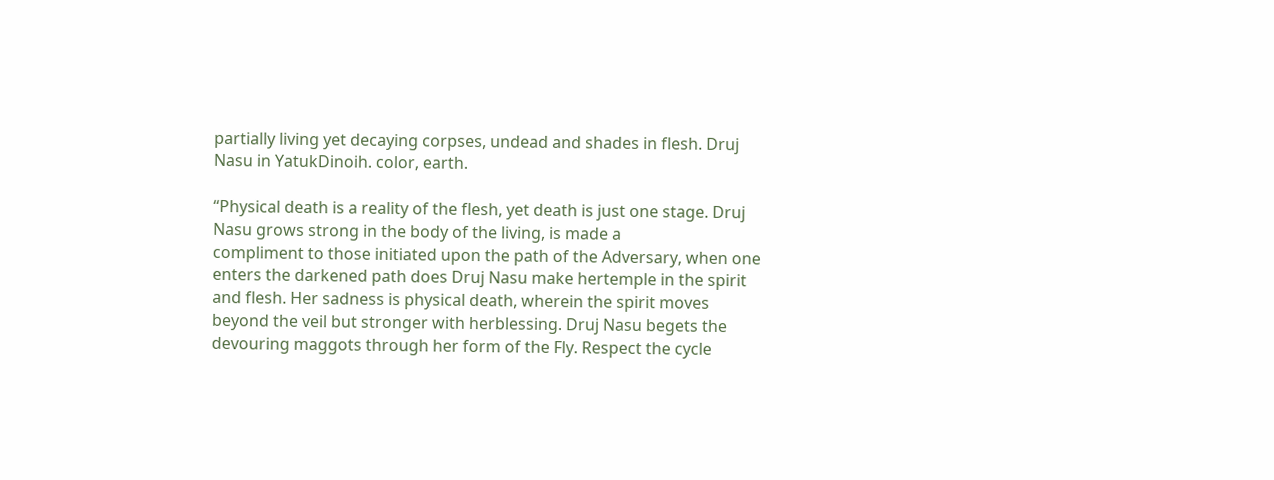partially living yet decaying corpses, undead and shades in flesh. Druj Nasu in YatukDinoih. color, earth.

“Physical death is a reality of the flesh, yet death is just one stage. Druj Nasu grows strong in the body of the living, is made a
compliment to those initiated upon the path of the Adversary, when one enters the darkened path does Druj Nasu make hertemple in the spirit and flesh. Her sadness is physical death, wherein the spirit moves beyond the veil but stronger with herblessing. Druj Nasu begets the devouring maggots through her form of the Fly. Respect the cycle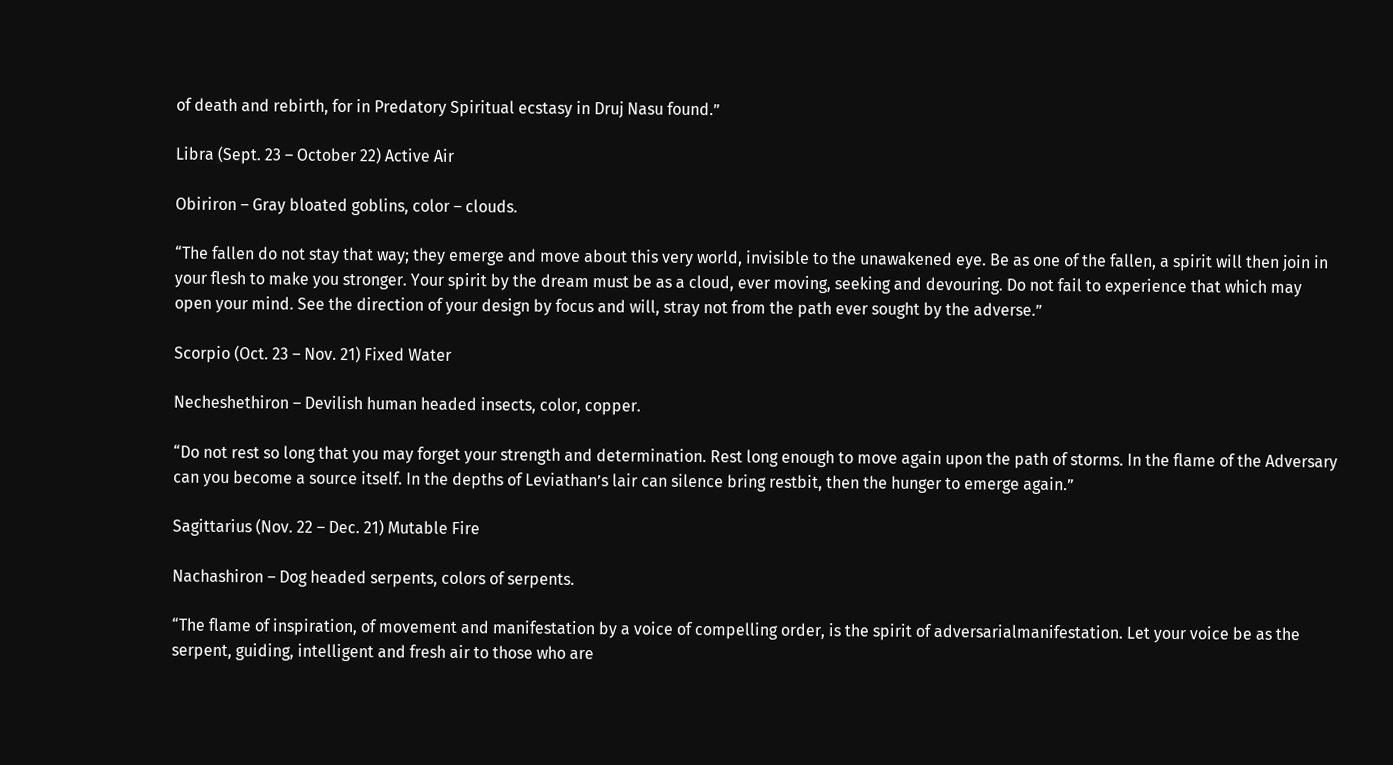of death and rebirth, for in Predatory Spiritual ecstasy in Druj Nasu found.”

Libra (Sept. 23 – October 22) Active Air

Obiriron – Gray bloated goblins, color – clouds.

“The fallen do not stay that way; they emerge and move about this very world, invisible to the unawakened eye. Be as one of the fallen, a spirit will then join in your flesh to make you stronger. Your spirit by the dream must be as a cloud, ever moving, seeking and devouring. Do not fail to experience that which may open your mind. See the direction of your design by focus and will, stray not from the path ever sought by the adverse.”

Scorpio (Oct. 23 – Nov. 21) Fixed Water

Necheshethiron – Devilish human headed insects, color, copper.

“Do not rest so long that you may forget your strength and determination. Rest long enough to move again upon the path of storms. In the flame of the Adversary can you become a source itself. In the depths of Leviathan’s lair can silence bring restbit, then the hunger to emerge again.”

Sagittarius (Nov. 22 – Dec. 21) Mutable Fire

Nachashiron – Dog headed serpents, colors of serpents.

“The flame of inspiration, of movement and manifestation by a voice of compelling order, is the spirit of adversarialmanifestation. Let your voice be as the serpent, guiding, intelligent and fresh air to those who are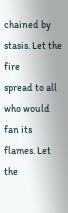chained by stasis. Let the fire
spread to all who would fan its flames. Let the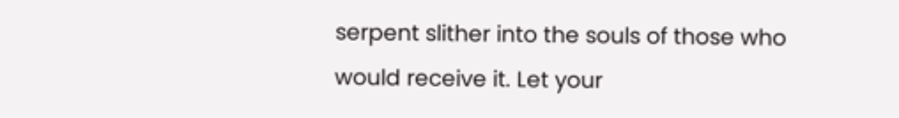serpent slither into the souls of those who would receive it. Let your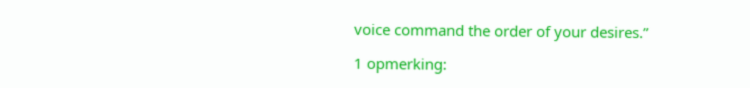voice command the order of your desires.”

1 opmerking: